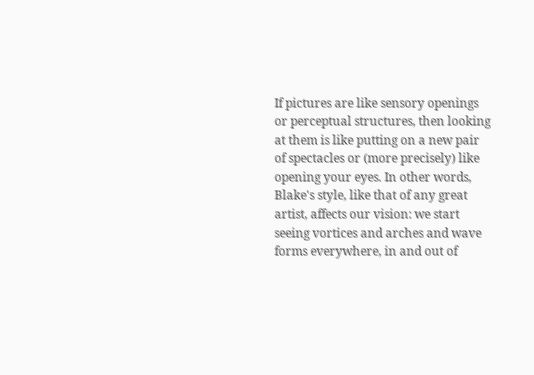If pictures are like sensory openings or perceptual structures, then looking at them is like putting on a new pair of spectacles or (more precisely) like opening your eyes. In other words, Blake's style, like that of any great artist, affects our vision: we start seeing vortices and arches and wave forms everywhere, in and out of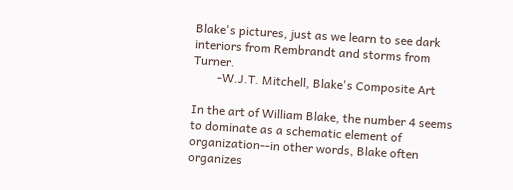Blake's pictures, just as we learn to see dark interiors from Rembrandt and storms from Turner.
        -W.J.T. Mitchell, Blake's Composite Art

In the art of William Blake, the number 4 seems to dominate as a schematic element of organization--in other words, Blake often organizes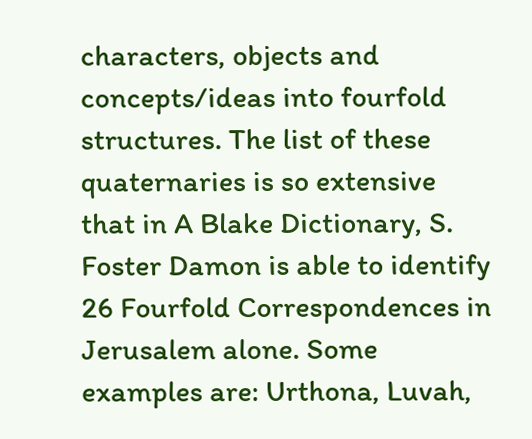characters, objects and concepts/ideas into fourfold structures. The list of these quaternaries is so extensive that in A Blake Dictionary, S. Foster Damon is able to identify 26 Fourfold Correspondences in Jerusalem alone. Some examples are: Urthona, Luvah,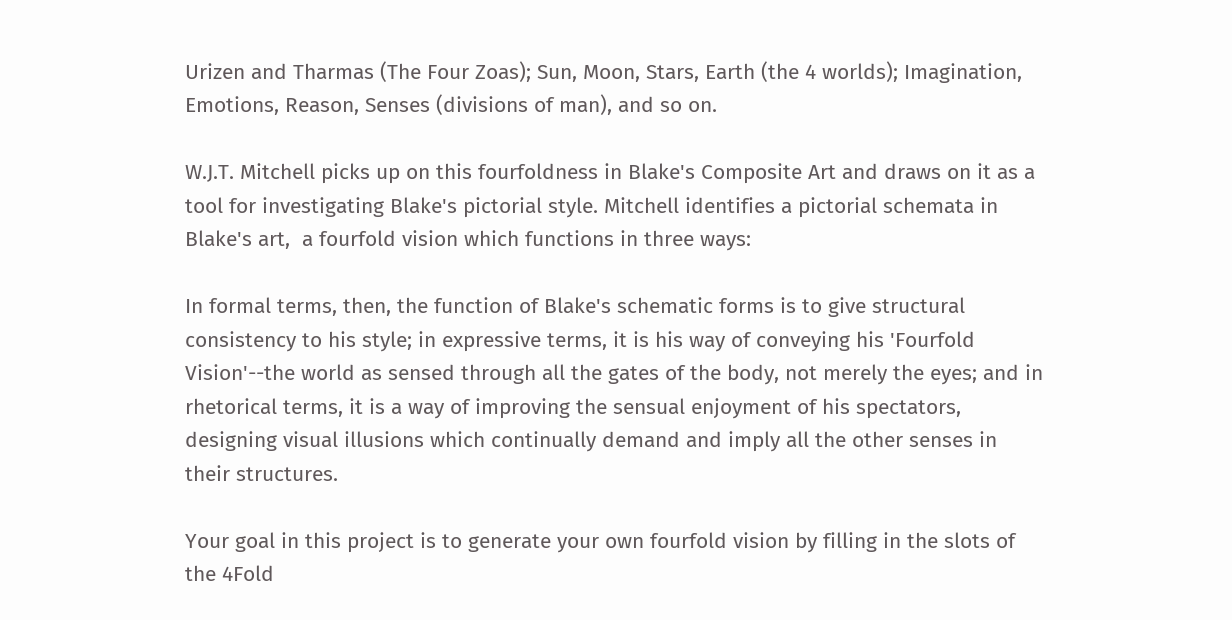Urizen and Tharmas (The Four Zoas); Sun, Moon, Stars, Earth (the 4 worlds); Imagination, Emotions, Reason, Senses (divisions of man), and so on.

W.J.T. Mitchell picks up on this fourfoldness in Blake's Composite Art and draws on it as a tool for investigating Blake's pictorial style. Mitchell identifies a pictorial schemata in Blake's art,  a fourfold vision which functions in three ways:

In formal terms, then, the function of Blake's schematic forms is to give structural consistency to his style; in expressive terms, it is his way of conveying his 'Fourfold Vision'--the world as sensed through all the gates of the body, not merely the eyes; and in rhetorical terms, it is a way of improving the sensual enjoyment of his spectators, designing visual illusions which continually demand and imply all the other senses in their structures.

Your goal in this project is to generate your own fourfold vision by filling in the slots of the 4Fold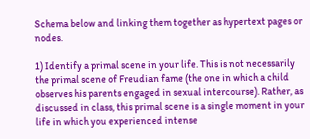Schema below and linking them together as hypertext pages or nodes.

1) Identify a primal scene in your life. This is not necessarily the primal scene of Freudian fame (the one in which a child observes his parents engaged in sexual intercourse). Rather, as discussed in class, this primal scene is a single moment in your life in which you experienced intense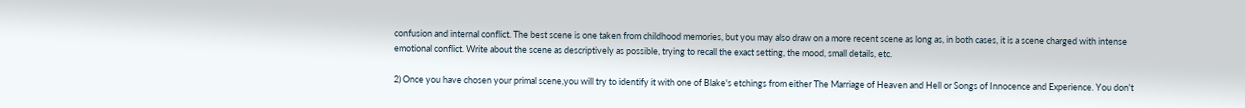confusion and internal conflict. The best scene is one taken from childhood memories, but you may also draw on a more recent scene as long as, in both cases, it is a scene charged with intense emotional conflict. Write about the scene as descriptively as possible, trying to recall the exact setting, the mood, small details, etc.

2) Once you have chosen your primal scene,you will try to identify it with one of Blake's etchings from either The Marriage of Heaven and Hell or Songs of Innocence and Experience. You don't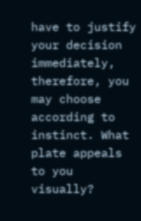have to justify your decision immediately, therefore, you may choose according to instinct. What plate appeals to you visually?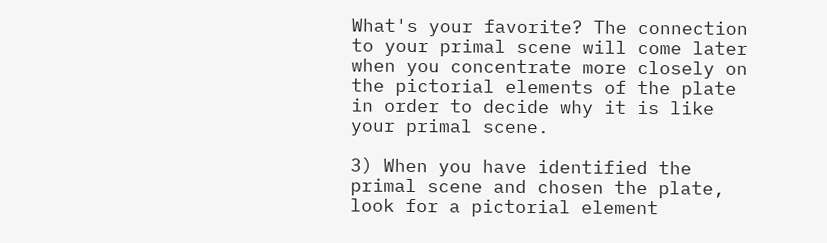What's your favorite? The connection to your primal scene will come later when you concentrate more closely on the pictorial elements of the plate in order to decide why it is like your primal scene.

3) When you have identified the primal scene and chosen the plate, look for a pictorial element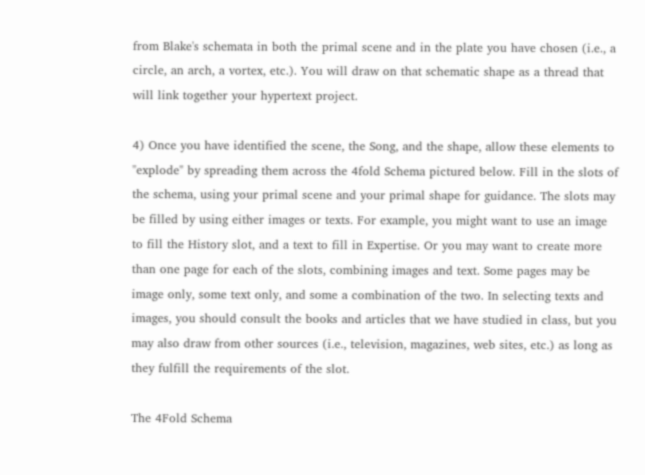from Blake's schemata in both the primal scene and in the plate you have chosen (i.e., a circle, an arch, a vortex, etc.). You will draw on that schematic shape as a thread that will link together your hypertext project.

4) Once you have identified the scene, the Song, and the shape, allow these elements to "explode" by spreading them across the 4fold Schema pictured below. Fill in the slots of the schema, using your primal scene and your primal shape for guidance. The slots may be filled by using either images or texts. For example, you might want to use an image to fill the History slot, and a text to fill in Expertise. Or you may want to create more than one page for each of the slots, combining images and text. Some pages may be image only, some text only, and some a combination of the two. In selecting texts and images, you should consult the books and articles that we have studied in class, but you may also draw from other sources (i.e., television, magazines, web sites, etc.) as long as they fulfill the requirements of the slot.

The 4Fold Schema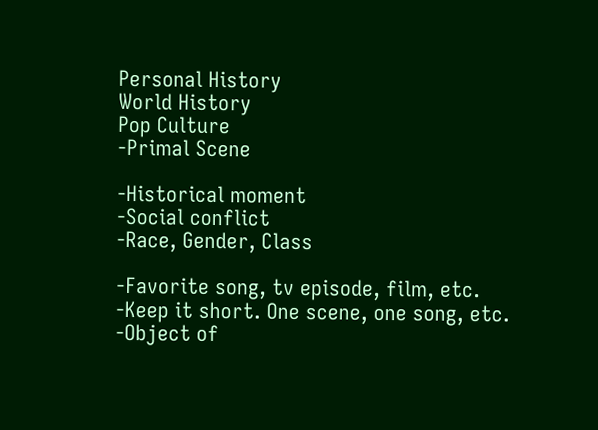Personal History
World History
Pop Culture
-Primal Scene

-Historical moment
-Social conflict
-Race, Gender, Class

-Favorite song, tv episode, film, etc.
-Keep it short. One scene, one song, etc.
-Object of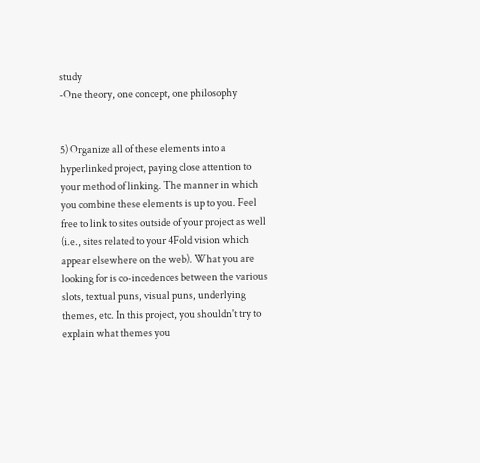study
-One theory, one concept, one philosophy


5) Organize all of these elements into a hyperlinked project, paying close attention to your method of linking. The manner in which you combine these elements is up to you. Feel free to link to sites outside of your project as well (i.e., sites related to your 4Fold vision which appear elsewhere on the web). What you are looking for is co-incedences between the various slots, textual puns, visual puns, underlying themes, etc. In this project, you shouldn't try to explain what themes you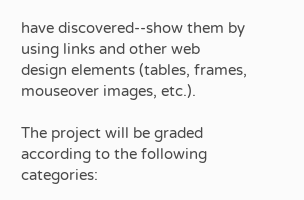have discovered--show them by using links and other web design elements (tables, frames, mouseover images, etc.).

The project will be graded according to the following categories: